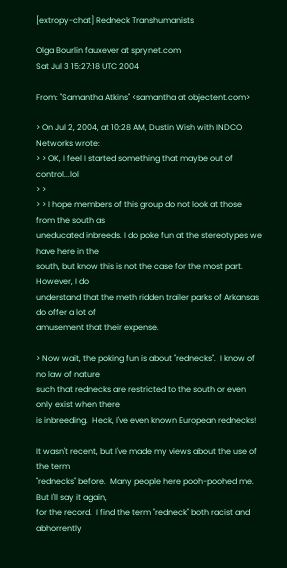[extropy-chat] Redneck Transhumanists

Olga Bourlin fauxever at sprynet.com
Sat Jul 3 15:27:18 UTC 2004

From: "Samantha Atkins" <samantha at objectent.com>

> On Jul 2, 2004, at 10:28 AM, Dustin Wish with INDCO Networks wrote:
> > OK, I feel I started something that maybe out of control...lol
> >
> > I hope members of this group do not look at those from the south as
uneducated inbreeds. I do poke fun at the stereotypes we have here in the
south, but know this is not the case for the most part. However, I do
understand that the meth ridden trailer parks of Arkansas do offer a lot of
amusement that their expense.

> Now wait, the poking fun is about "rednecks".  I know of no law of nature
such that rednecks are restricted to the south or even only exist when there
is inbreeding.  Heck, I've even known European rednecks!

It wasn't recent, but I've made my views about the use of the term
"rednecks" before.  Many people here pooh-poohed me.  But I'll say it again,
for the record.  I find the term "redneck" both racist and abhorrently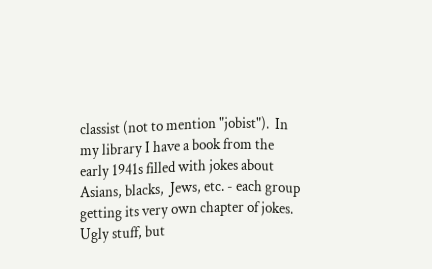classist (not to mention "jobist").  In my library I have a book from the
early 1941s filled with jokes about Asians, blacks,  Jews, etc. - each group
getting its very own chapter of jokes.  Ugly stuff, but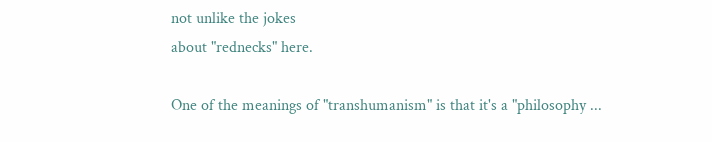not unlike the jokes
about "rednecks" here.

One of the meanings of "transhumanism" is that it's a "philosophy ...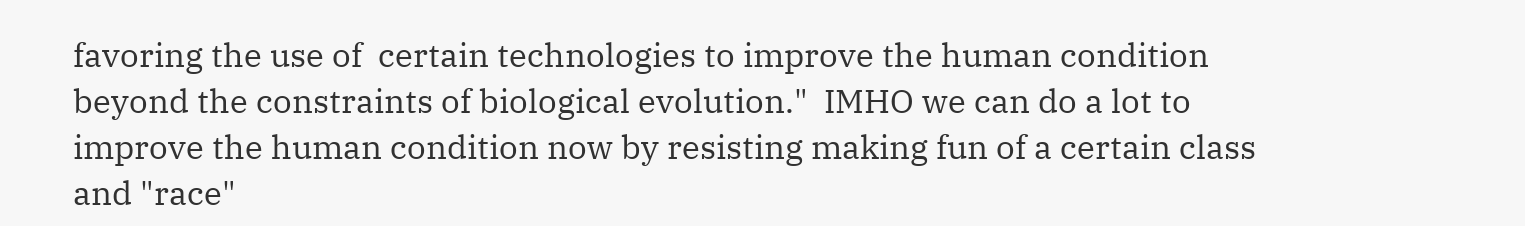favoring the use of  certain technologies to improve the human condition
beyond the constraints of biological evolution."  IMHO we can do a lot to
improve the human condition now by resisting making fun of a certain class
and "race"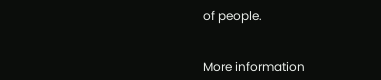of people.


More information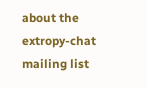about the extropy-chat mailing list